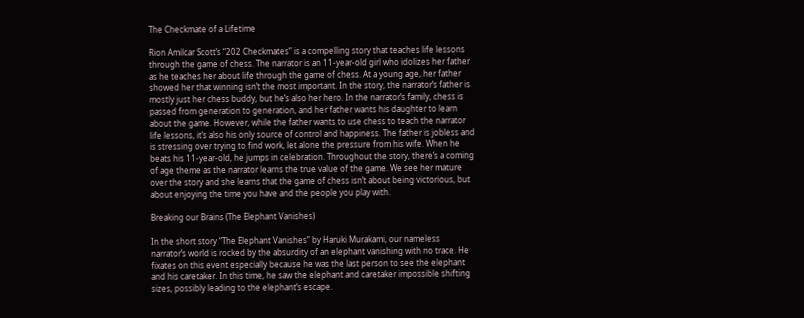The Checkmate of a Lifetime

Rion Amilcar Scott’s “202 Checkmates” is a compelling story that teaches life lessons through the game of chess. The narrator is an 11-year-old girl who idolizes her father as he teaches her about life through the game of chess. At a young age, her father showed her that winning isn’t the most important. In the story, the narrator’s father is mostly just her chess buddy, but he’s also her hero. In the narrator’s family, chess is passed from generation to generation, and her father wants his daughter to learn about the game. However, while the father wants to use chess to teach the narrator life lessons, it’s also his only source of control and happiness. The father is jobless and is stressing over trying to find work, let alone the pressure from his wife. When he beats his 11-year-old, he jumps in celebration. Throughout the story, there’s a coming of age theme as the narrator learns the true value of the game. We see her mature over the story and she learns that the game of chess isn’t about being victorious, but about enjoying the time you have and the people you play with.

Breaking our Brains (The Elephant Vanishes)

In the short story “The Elephant Vanishes” by Haruki Murakami, our nameless narrator’s world is rocked by the absurdity of an elephant vanishing with no trace. He fixates on this event especially because he was the last person to see the elephant and his caretaker. In this time, he saw the elephant and caretaker impossible shifting sizes, possibly leading to the elephant’s escape.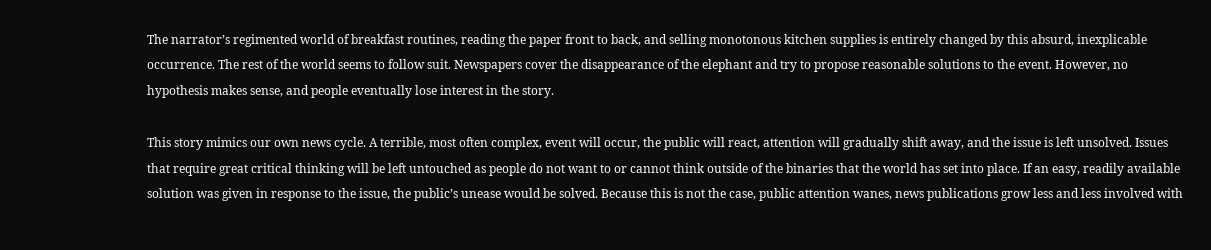The narrator’s regimented world of breakfast routines, reading the paper front to back, and selling monotonous kitchen supplies is entirely changed by this absurd, inexplicable occurrence. The rest of the world seems to follow suit. Newspapers cover the disappearance of the elephant and try to propose reasonable solutions to the event. However, no hypothesis makes sense, and people eventually lose interest in the story.

This story mimics our own news cycle. A terrible, most often complex, event will occur, the public will react, attention will gradually shift away, and the issue is left unsolved. Issues that require great critical thinking will be left untouched as people do not want to or cannot think outside of the binaries that the world has set into place. If an easy, readily available solution was given in response to the issue, the public’s unease would be solved. Because this is not the case, public attention wanes, news publications grow less and less involved with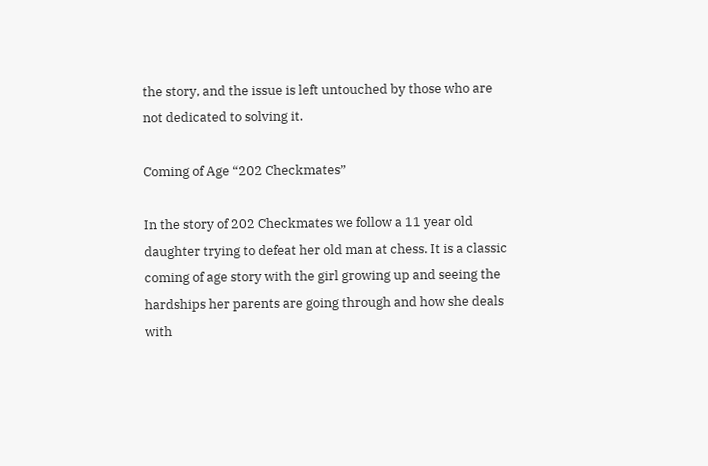the story, and the issue is left untouched by those who are not dedicated to solving it.

Coming of Age “202 Checkmates”

In the story of 202 Checkmates we follow a 11 year old daughter trying to defeat her old man at chess. It is a classic coming of age story with the girl growing up and seeing the hardships her parents are going through and how she deals with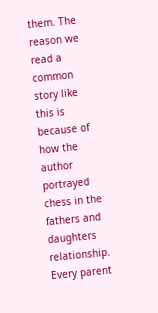them. The reason we read a common story like this is because of how the author portrayed chess in the fathers and daughters relationship. Every parent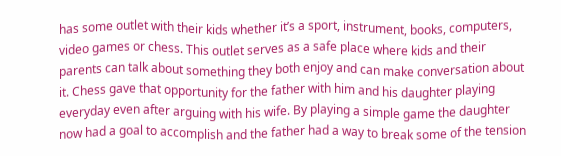has some outlet with their kids whether it’s a sport, instrument, books, computers, video games or chess. This outlet serves as a safe place where kids and their parents can talk about something they both enjoy and can make conversation about it. Chess gave that opportunity for the father with him and his daughter playing everyday even after arguing with his wife. By playing a simple game the daughter now had a goal to accomplish and the father had a way to break some of the tension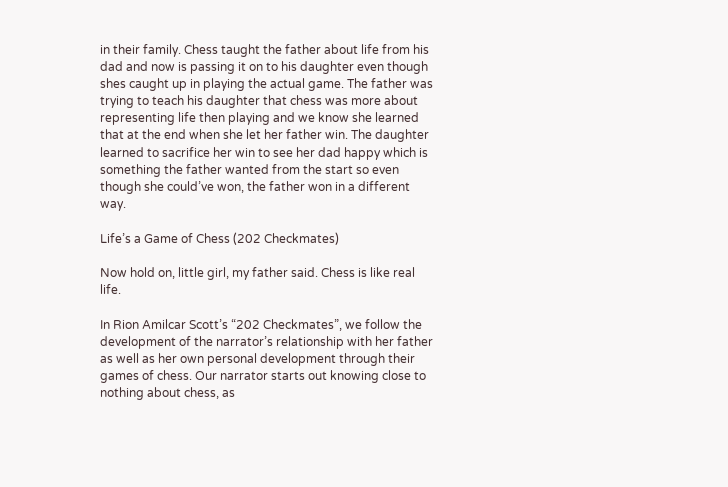in their family. Chess taught the father about life from his dad and now is passing it on to his daughter even though shes caught up in playing the actual game. The father was trying to teach his daughter that chess was more about representing life then playing and we know she learned that at the end when she let her father win. The daughter learned to sacrifice her win to see her dad happy which is something the father wanted from the start so even though she could’ve won, the father won in a different way.

Life’s a Game of Chess (202 Checkmates)

Now hold on, little girl, my father said. Chess is like real life.

In Rion Amilcar Scott’s “202 Checkmates”, we follow the development of the narrator’s relationship with her father as well as her own personal development through their games of chess. Our narrator starts out knowing close to nothing about chess, as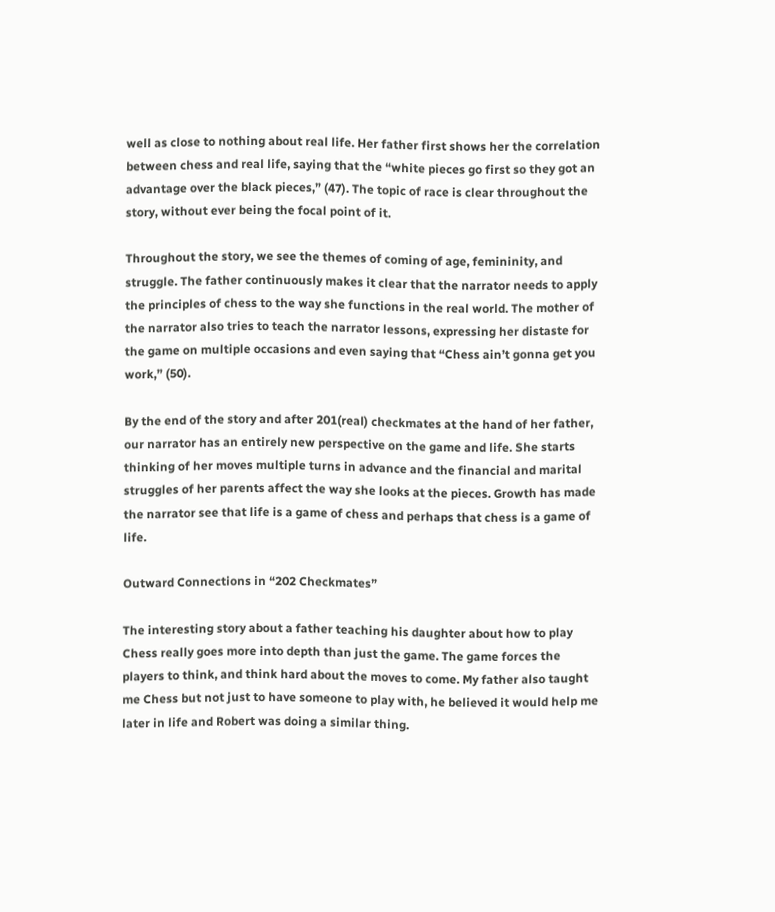well as close to nothing about real life. Her father first shows her the correlation between chess and real life, saying that the “white pieces go first so they got an advantage over the black pieces,” (47). The topic of race is clear throughout the story, without ever being the focal point of it.

Throughout the story, we see the themes of coming of age, femininity, and struggle. The father continuously makes it clear that the narrator needs to apply the principles of chess to the way she functions in the real world. The mother of the narrator also tries to teach the narrator lessons, expressing her distaste for the game on multiple occasions and even saying that “Chess ain’t gonna get you work,” (50).

By the end of the story and after 201(real) checkmates at the hand of her father, our narrator has an entirely new perspective on the game and life. She starts thinking of her moves multiple turns in advance and the financial and marital struggles of her parents affect the way she looks at the pieces. Growth has made the narrator see that life is a game of chess and perhaps that chess is a game of life.

Outward Connections in “202 Checkmates”

The interesting story about a father teaching his daughter about how to play Chess really goes more into depth than just the game. The game forces the players to think, and think hard about the moves to come. My father also taught me Chess but not just to have someone to play with, he believed it would help me later in life and Robert was doing a similar thing.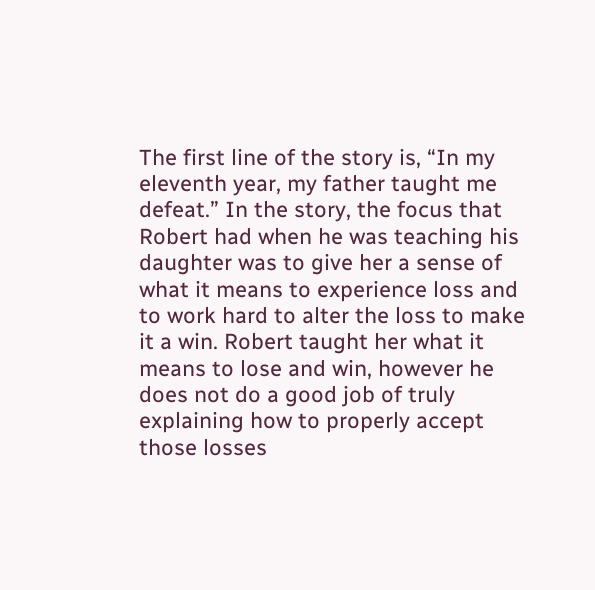The first line of the story is, “In my eleventh year, my father taught me defeat.” In the story, the focus that Robert had when he was teaching his daughter was to give her a sense of what it means to experience loss and to work hard to alter the loss to make it a win. Robert taught her what it means to lose and win, however he does not do a good job of truly explaining how to properly accept those losses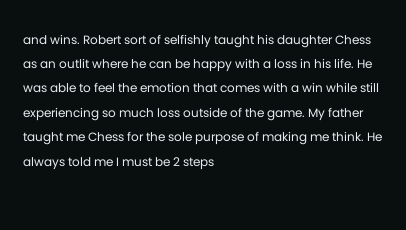and wins. Robert sort of selfishly taught his daughter Chess as an outlit where he can be happy with a loss in his life. He was able to feel the emotion that comes with a win while still experiencing so much loss outside of the game. My father taught me Chess for the sole purpose of making me think. He always told me I must be 2 steps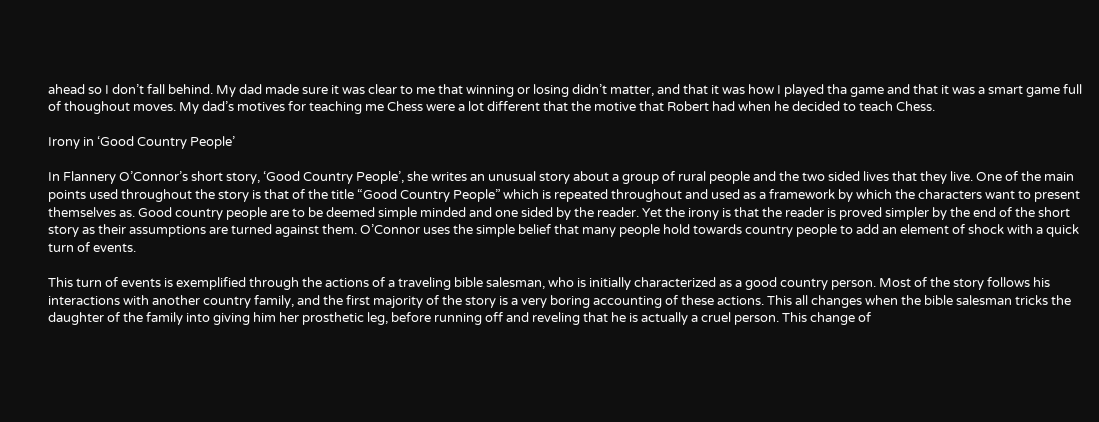ahead so I don’t fall behind. My dad made sure it was clear to me that winning or losing didn’t matter, and that it was how I played tha game and that it was a smart game full of thoughout moves. My dad’s motives for teaching me Chess were a lot different that the motive that Robert had when he decided to teach Chess.

Irony in ‘Good Country People’

In Flannery O’Connor’s short story, ‘Good Country People’, she writes an unusual story about a group of rural people and the two sided lives that they live. One of the main points used throughout the story is that of the title “Good Country People” which is repeated throughout and used as a framework by which the characters want to present themselves as. Good country people are to be deemed simple minded and one sided by the reader. Yet the irony is that the reader is proved simpler by the end of the short story as their assumptions are turned against them. O’Connor uses the simple belief that many people hold towards country people to add an element of shock with a quick turn of events.

This turn of events is exemplified through the actions of a traveling bible salesman, who is initially characterized as a good country person. Most of the story follows his interactions with another country family, and the first majority of the story is a very boring accounting of these actions. This all changes when the bible salesman tricks the daughter of the family into giving him her prosthetic leg, before running off and reveling that he is actually a cruel person. This change of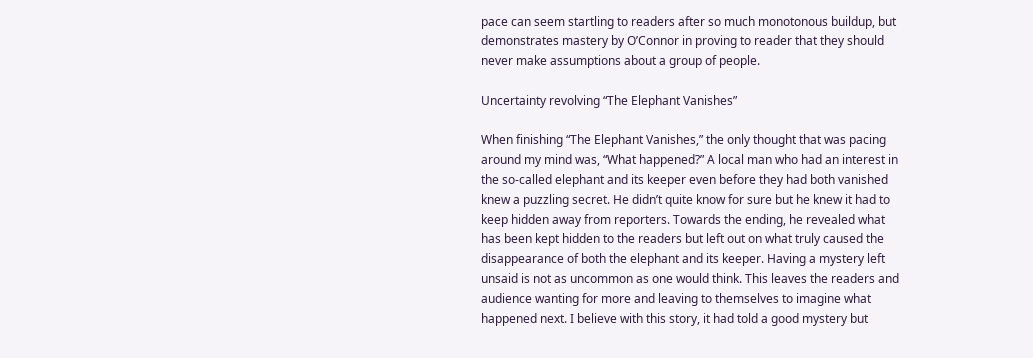pace can seem startling to readers after so much monotonous buildup, but demonstrates mastery by O’Connor in proving to reader that they should never make assumptions about a group of people.

Uncertainty revolving “The Elephant Vanishes”

When finishing “The Elephant Vanishes,” the only thought that was pacing around my mind was, “What happened?” A local man who had an interest in the so-called elephant and its keeper even before they had both vanished knew a puzzling secret. He didn’t quite know for sure but he knew it had to keep hidden away from reporters. Towards the ending, he revealed what has been kept hidden to the readers but left out on what truly caused the disappearance of both the elephant and its keeper. Having a mystery left unsaid is not as uncommon as one would think. This leaves the readers and audience wanting for more and leaving to themselves to imagine what happened next. I believe with this story, it had told a good mystery but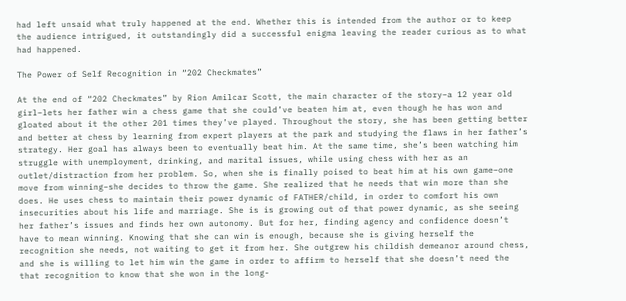had left unsaid what truly happened at the end. Whether this is intended from the author or to keep the audience intrigued, it outstandingly did a successful enigma leaving the reader curious as to what had happened.

The Power of Self Recognition in “202 Checkmates”

At the end of “202 Checkmates” by Rion Amilcar Scott, the main character of the story–a 12 year old girl–lets her father win a chess game that she could’ve beaten him at, even though he has won and gloated about it the other 201 times they’ve played. Throughout the story, she has been getting better and better at chess by learning from expert players at the park and studying the flaws in her father’s strategy. Her goal has always been to eventually beat him. At the same time, she’s been watching him struggle with unemployment, drinking, and marital issues, while using chess with her as an outlet/distraction from her problem. So, when she is finally poised to beat him at his own game–one move from winning–she decides to throw the game. She realized that he needs that win more than she does. He uses chess to maintain their power dynamic of FATHER/child, in order to comfort his own insecurities about his life and marriage. She is is growing out of that power dynamic, as she seeing her father’s issues and finds her own autonomy. But for her, finding agency and confidence doesn’t have to mean winning. Knowing that she can win is enough, because she is giving herself the recognition she needs, not waiting to get it from her. She outgrew his childish demeanor around chess, and she is willing to let him win the game in order to affirm to herself that she doesn’t need the that recognition to know that she won in the long-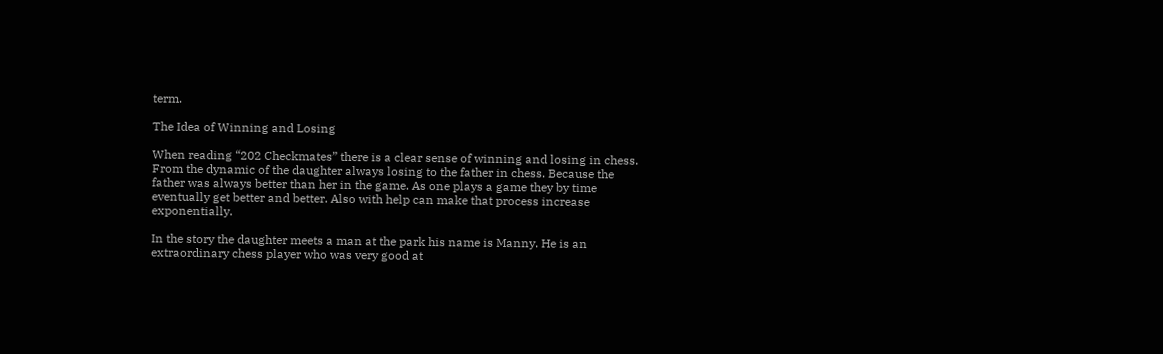term.

The Idea of Winning and Losing

When reading “202 Checkmates” there is a clear sense of winning and losing in chess. From the dynamic of the daughter always losing to the father in chess. Because the father was always better than her in the game. As one plays a game they by time eventually get better and better. Also with help can make that process increase exponentially.

In the story the daughter meets a man at the park his name is Manny. He is an extraordinary chess player who was very good at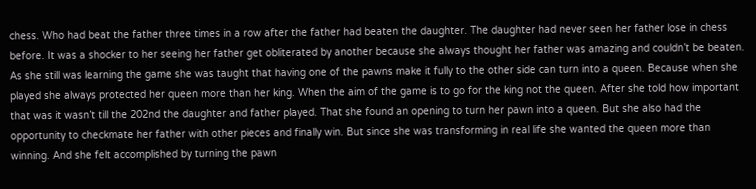chess. Who had beat the father three times in a row after the father had beaten the daughter. The daughter had never seen her father lose in chess before. It was a shocker to her seeing her father get obliterated by another because she always thought her father was amazing and couldn’t be beaten. As she still was learning the game she was taught that having one of the pawns make it fully to the other side can turn into a queen. Because when she played she always protected her queen more than her king. When the aim of the game is to go for the king not the queen. After she told how important that was it wasn’t till the 202nd the daughter and father played. That she found an opening to turn her pawn into a queen. But she also had the opportunity to checkmate her father with other pieces and finally win. But since she was transforming in real life she wanted the queen more than winning. And she felt accomplished by turning the pawn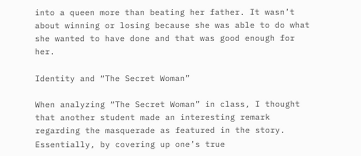into a queen more than beating her father. It wasn’t about winning or losing because she was able to do what she wanted to have done and that was good enough for her.

Identity and “The Secret Woman”

When analyzing “The Secret Woman” in class, I thought that another student made an interesting remark regarding the masquerade as featured in the story. Essentially, by covering up one’s true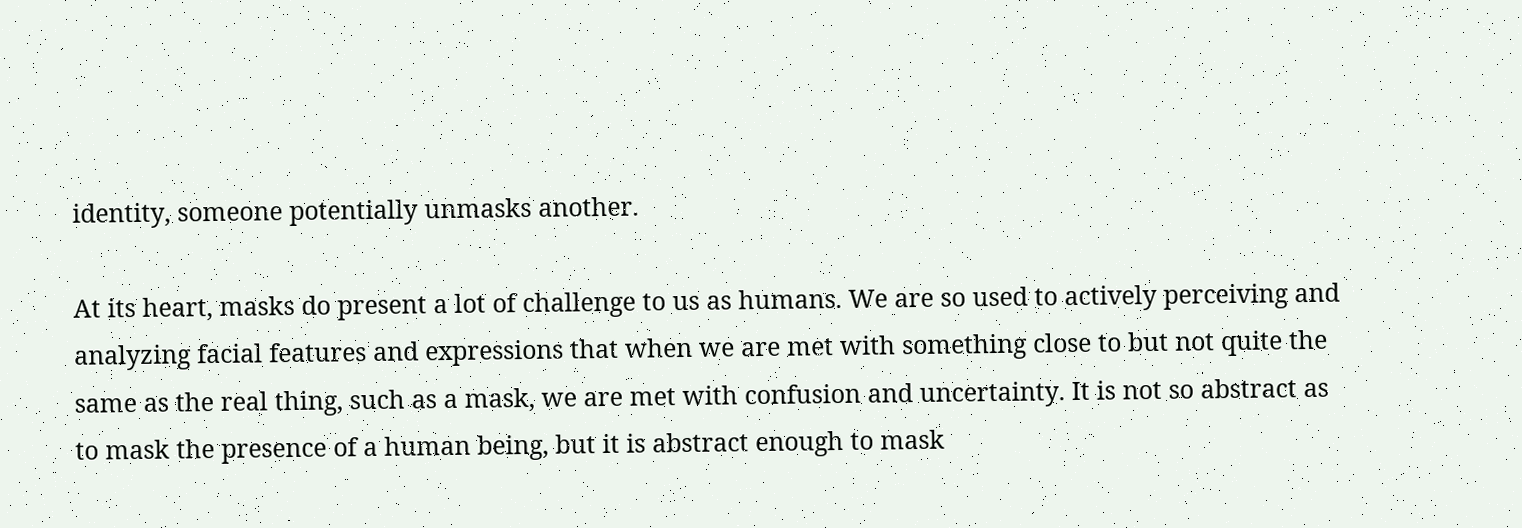identity, someone potentially unmasks another.

At its heart, masks do present a lot of challenge to us as humans. We are so used to actively perceiving and analyzing facial features and expressions that when we are met with something close to but not quite the same as the real thing, such as a mask, we are met with confusion and uncertainty. It is not so abstract as to mask the presence of a human being, but it is abstract enough to mask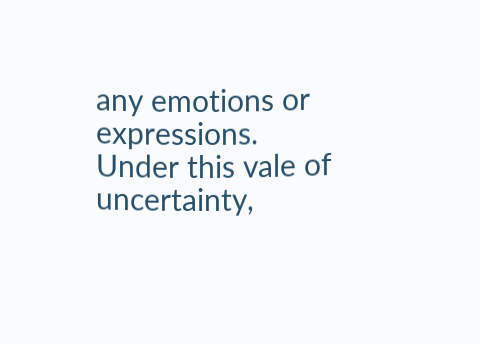any emotions or expressions. Under this vale of uncertainty,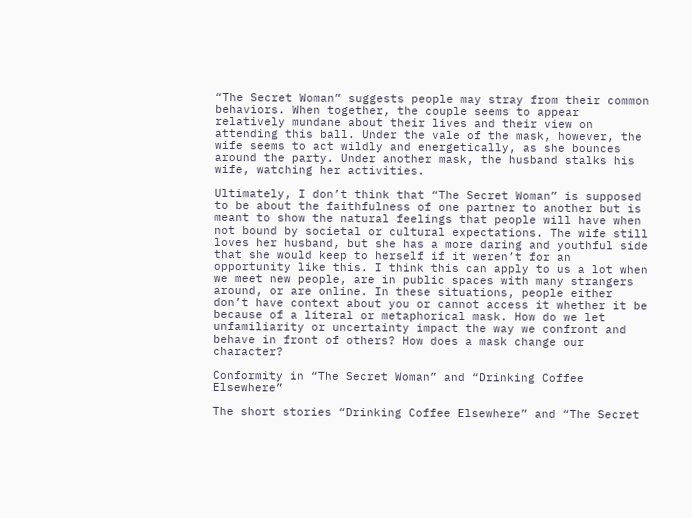“The Secret Woman” suggests people may stray from their common behaviors. When together, the couple seems to appear relatively mundane about their lives and their view on attending this ball. Under the vale of the mask, however, the wife seems to act wildly and energetically, as she bounces around the party. Under another mask, the husband stalks his wife, watching her activities.

Ultimately, I don’t think that “The Secret Woman” is supposed to be about the faithfulness of one partner to another but is meant to show the natural feelings that people will have when not bound by societal or cultural expectations. The wife still loves her husband, but she has a more daring and youthful side that she would keep to herself if it weren’t for an opportunity like this. I think this can apply to us a lot when we meet new people, are in public spaces with many strangers around, or are online. In these situations, people either don’t have context about you or cannot access it whether it be because of a literal or metaphorical mask. How do we let unfamiliarity or uncertainty impact the way we confront and behave in front of others? How does a mask change our character?

Conformity in “The Secret Woman” and “Drinking Coffee Elsewhere”

The short stories “Drinking Coffee Elsewhere” and “The Secret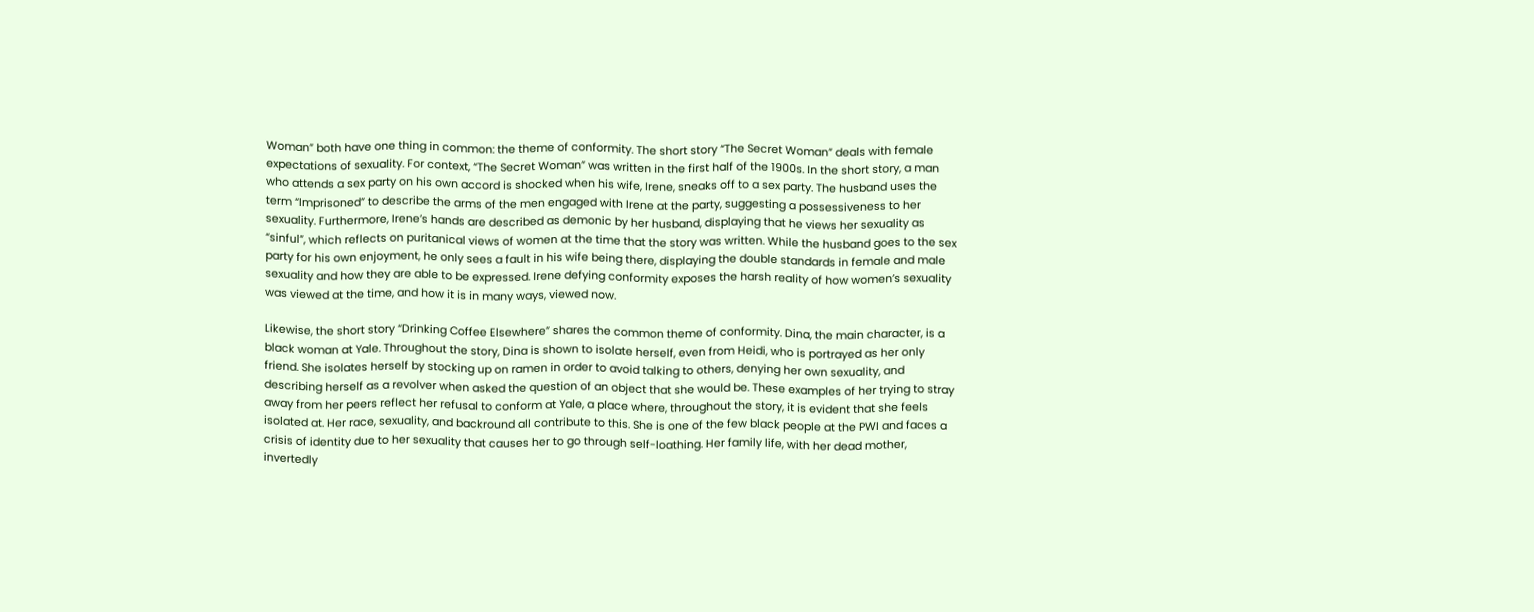Woman” both have one thing in common: the theme of conformity. The short story “The Secret Woman” deals with female expectations of sexuality. For context, “The Secret Woman” was written in the first half of the 1900s. In the short story, a man who attends a sex party on his own accord is shocked when his wife, Irene, sneaks off to a sex party. The husband uses the term “Imprisoned” to describe the arms of the men engaged with Irene at the party, suggesting a possessiveness to her sexuality. Furthermore, Irene’s hands are described as demonic by her husband, displaying that he views her sexuality as “sinful”, which reflects on puritanical views of women at the time that the story was written. While the husband goes to the sex party for his own enjoyment, he only sees a fault in his wife being there, displaying the double standards in female and male sexuality and how they are able to be expressed. Irene defying conformity exposes the harsh reality of how women’s sexuality was viewed at the time, and how it is in many ways, viewed now.

Likewise, the short story “Drinking Coffee Elsewhere” shares the common theme of conformity. Dina, the main character, is a black woman at Yale. Throughout the story, Dina is shown to isolate herself, even from Heidi, who is portrayed as her only friend. She isolates herself by stocking up on ramen in order to avoid talking to others, denying her own sexuality, and describing herself as a revolver when asked the question of an object that she would be. These examples of her trying to stray away from her peers reflect her refusal to conform at Yale, a place where, throughout the story, it is evident that she feels isolated at. Her race, sexuality, and backround all contribute to this. She is one of the few black people at the PWI and faces a crisis of identity due to her sexuality that causes her to go through self-loathing. Her family life, with her dead mother, invertedly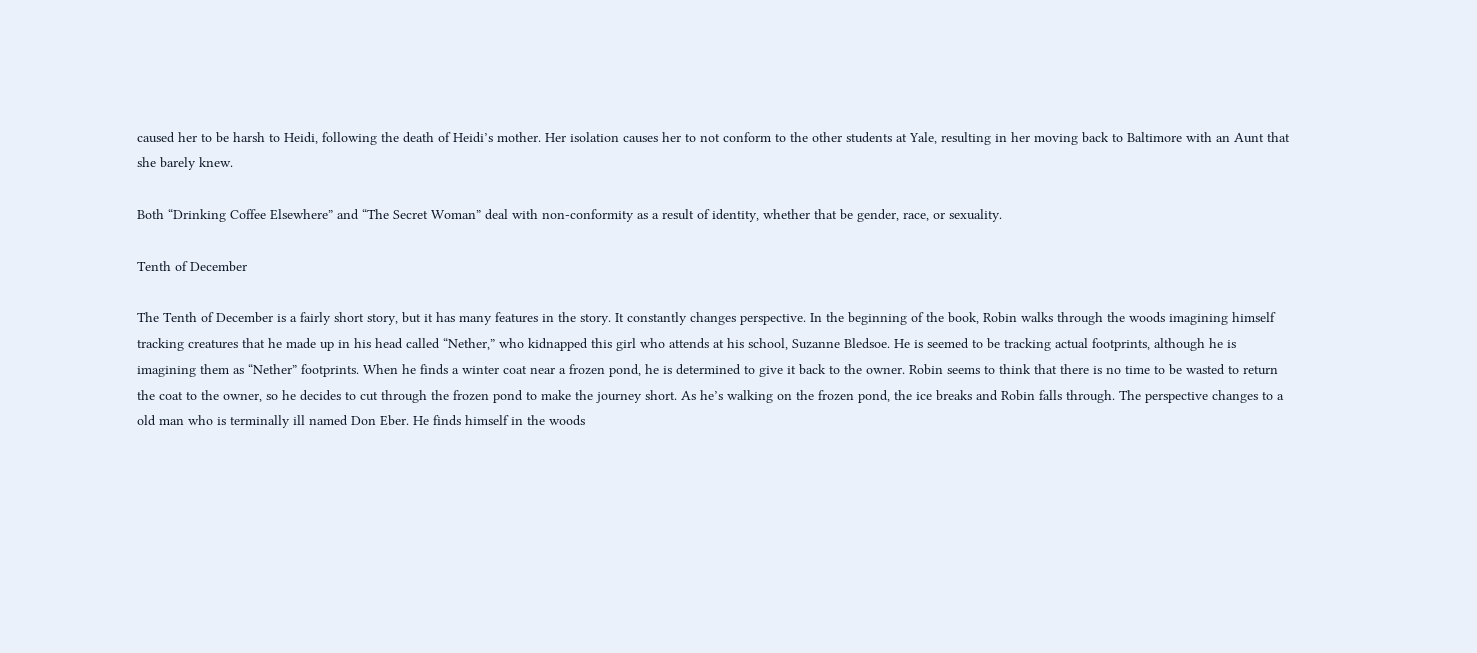caused her to be harsh to Heidi, following the death of Heidi’s mother. Her isolation causes her to not conform to the other students at Yale, resulting in her moving back to Baltimore with an Aunt that she barely knew.

Both “Drinking Coffee Elsewhere” and “The Secret Woman” deal with non-conformity as a result of identity, whether that be gender, race, or sexuality.

Tenth of December

The Tenth of December is a fairly short story, but it has many features in the story. It constantly changes perspective. In the beginning of the book, Robin walks through the woods imagining himself tracking creatures that he made up in his head called “Nether,” who kidnapped this girl who attends at his school, Suzanne Bledsoe. He is seemed to be tracking actual footprints, although he is imagining them as “Nether” footprints. When he finds a winter coat near a frozen pond, he is determined to give it back to the owner. Robin seems to think that there is no time to be wasted to return the coat to the owner, so he decides to cut through the frozen pond to make the journey short. As he’s walking on the frozen pond, the ice breaks and Robin falls through. The perspective changes to a old man who is terminally ill named Don Eber. He finds himself in the woods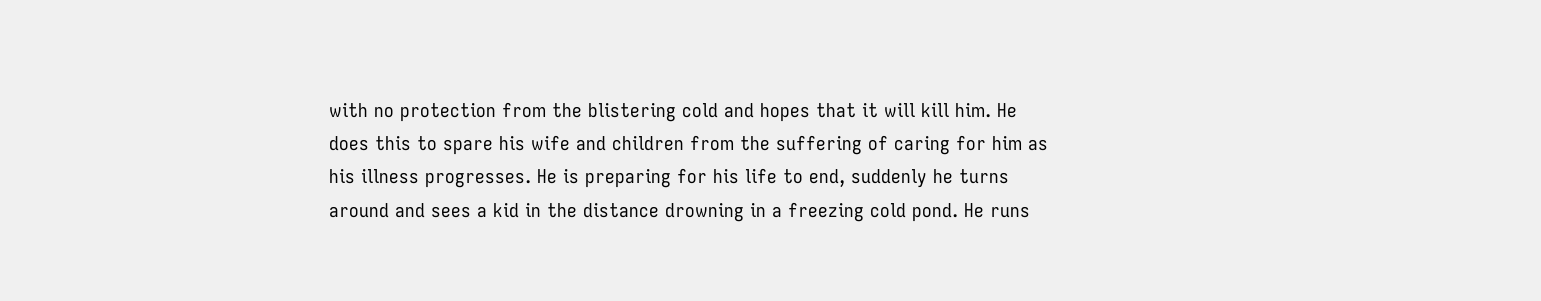with no protection from the blistering cold and hopes that it will kill him. He does this to spare his wife and children from the suffering of caring for him as his illness progresses. He is preparing for his life to end, suddenly he turns around and sees a kid in the distance drowning in a freezing cold pond. He runs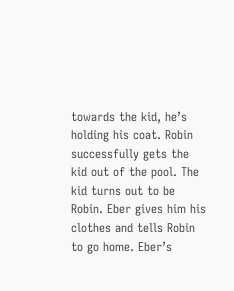towards the kid, he’s holding his coat. Robin successfully gets the kid out of the pool. The kid turns out to be Robin. Eber gives him his clothes and tells Robin to go home. Eber’s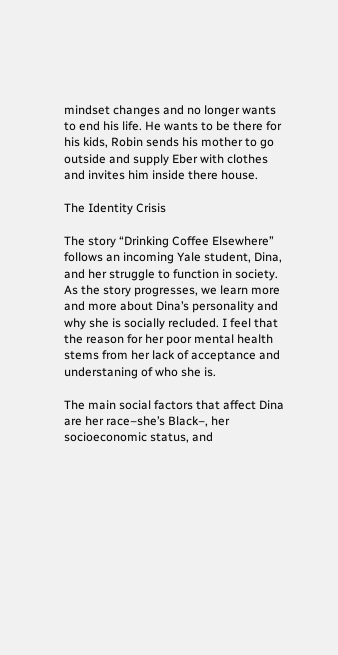mindset changes and no longer wants to end his life. He wants to be there for his kids, Robin sends his mother to go outside and supply Eber with clothes and invites him inside there house.

The Identity Crisis

The story “Drinking Coffee Elsewhere” follows an incoming Yale student, Dina, and her struggle to function in society. As the story progresses, we learn more and more about Dina’s personality and why she is socially recluded. I feel that the reason for her poor mental health stems from her lack of acceptance and understaning of who she is.

The main social factors that affect Dina are her race–she’s Black–, her socioeconomic status, and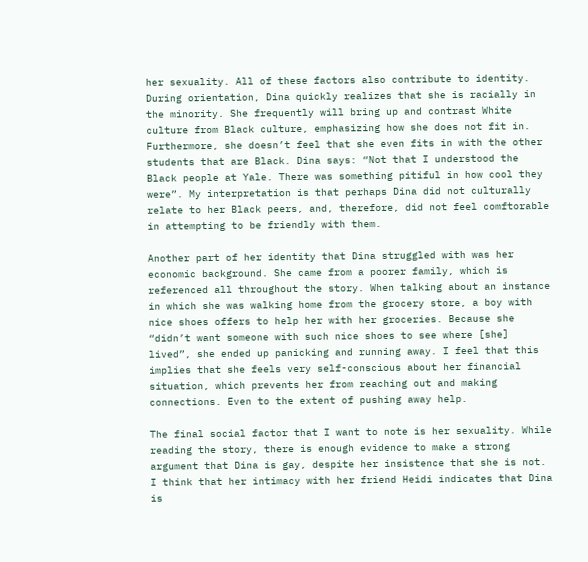her sexuality. All of these factors also contribute to identity. During orientation, Dina quickly realizes that she is racially in the minority. She frequently will bring up and contrast White culture from Black culture, emphasizing how she does not fit in. Furthermore, she doesn’t feel that she even fits in with the other students that are Black. Dina says: “Not that I understood the Black people at Yale. There was something pitiful in how cool they were”. My interpretation is that perhaps Dina did not culturally relate to her Black peers, and, therefore, did not feel comftorable in attempting to be friendly with them.

Another part of her identity that Dina struggled with was her economic background. She came from a poorer family, which is referenced all throughout the story. When talking about an instance in which she was walking home from the grocery store, a boy with nice shoes offers to help her with her groceries. Because she “didn’t want someone with such nice shoes to see where [she] lived”, she ended up panicking and running away. I feel that this implies that she feels very self-conscious about her financial situation, which prevents her from reaching out and making connections. Even to the extent of pushing away help.

The final social factor that I want to note is her sexuality. While reading the story, there is enough evidence to make a strong argument that Dina is gay, despite her insistence that she is not. I think that her intimacy with her friend Heidi indicates that Dina is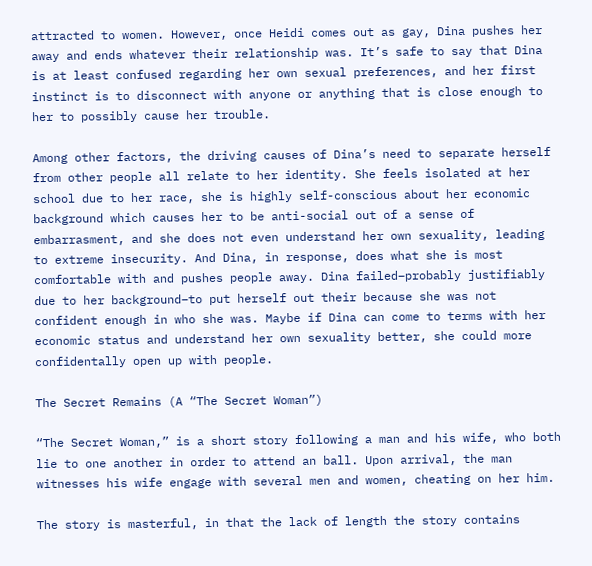attracted to women. However, once Heidi comes out as gay, Dina pushes her away and ends whatever their relationship was. It’s safe to say that Dina is at least confused regarding her own sexual preferences, and her first instinct is to disconnect with anyone or anything that is close enough to her to possibly cause her trouble.

Among other factors, the driving causes of Dina’s need to separate herself from other people all relate to her identity. She feels isolated at her school due to her race, she is highly self-conscious about her economic background which causes her to be anti-social out of a sense of embarrasment, and she does not even understand her own sexuality, leading to extreme insecurity. And Dina, in response, does what she is most comfortable with and pushes people away. Dina failed–probably justifiably due to her background–to put herself out their because she was not confident enough in who she was. Maybe if Dina can come to terms with her economic status and understand her own sexuality better, she could more confidentally open up with people.

The Secret Remains (A “The Secret Woman”)

“The Secret Woman,” is a short story following a man and his wife, who both lie to one another in order to attend an ball. Upon arrival, the man witnesses his wife engage with several men and women, cheating on her him.

The story is masterful, in that the lack of length the story contains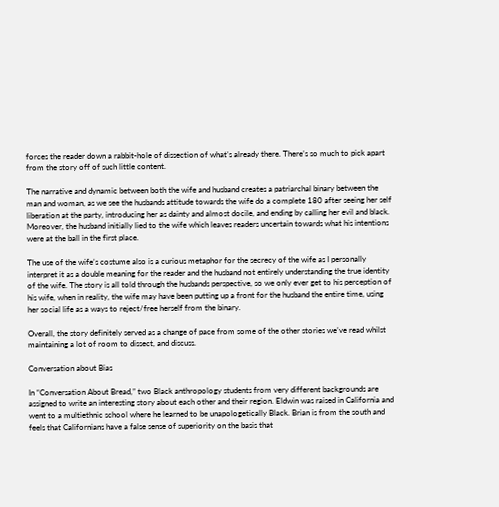forces the reader down a rabbit-hole of dissection of what’s already there. There’s so much to pick apart from the story off of such little content.

The narrative and dynamic between both the wife and husband creates a patriarchal binary between the man and woman, as we see the husbands attitude towards the wife do a complete 180 after seeing her self liberation at the party, introducing her as dainty and almost docile, and ending by calling her evil and black. Moreover, the husband initially lied to the wife which leaves readers uncertain towards what his intentions were at the ball in the first place.

The use of the wife’s costume also is a curious metaphor for the secrecy of the wife as I personally interpret it as a double meaning for the reader and the husband not entirely understanding the true identity of the wife. The story is all told through the husbands perspective, so we only ever get to his perception of his wife, when in reality, the wife may have been putting up a front for the husband the entire time, using her social life as a ways to reject/free herself from the binary.

Overall, the story definitely served as a change of pace from some of the other stories we’ve read whilst maintaining a lot of room to dissect, and discuss.

Conversation about Bias

In “Conversation About Bread,” two Black anthropology students from very different backgrounds are assigned to write an interesting story about each other and their region. Eldwin was raised in California and went to a multiethnic school where he learned to be unapologetically Black. Brian is from the south and feels that Californians have a false sense of superiority on the basis that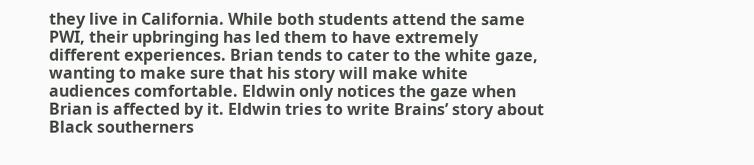they live in California. While both students attend the same PWI, their upbringing has led them to have extremely different experiences. Brian tends to cater to the white gaze, wanting to make sure that his story will make white audiences comfortable. Eldwin only notices the gaze when Brian is affected by it. Eldwin tries to write Brains’ story about Black southerners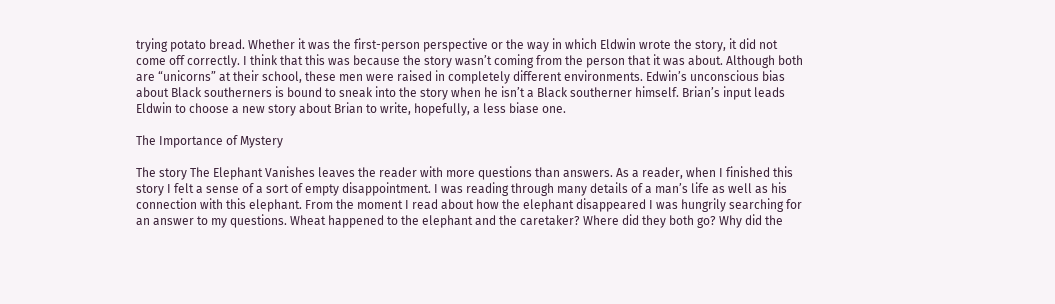trying potato bread. Whether it was the first-person perspective or the way in which Eldwin wrote the story, it did not come off correctly. I think that this was because the story wasn’t coming from the person that it was about. Although both are “unicorns” at their school, these men were raised in completely different environments. Edwin’s unconscious bias about Black southerners is bound to sneak into the story when he isn’t a Black southerner himself. Brian’s input leads Eldwin to choose a new story about Brian to write, hopefully, a less biase one.

The Importance of Mystery

The story The Elephant Vanishes leaves the reader with more questions than answers. As a reader, when I finished this story I felt a sense of a sort of empty disappointment. I was reading through many details of a man’s life as well as his connection with this elephant. From the moment I read about how the elephant disappeared I was hungrily searching for an answer to my questions. Wheat happened to the elephant and the caretaker? Where did they both go? Why did the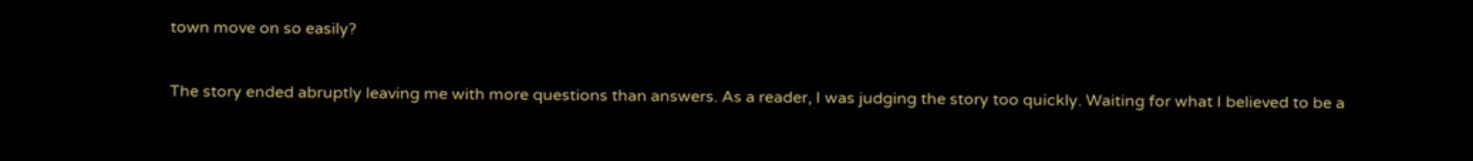town move on so easily?

The story ended abruptly leaving me with more questions than answers. As a reader, I was judging the story too quickly. Waiting for what I believed to be a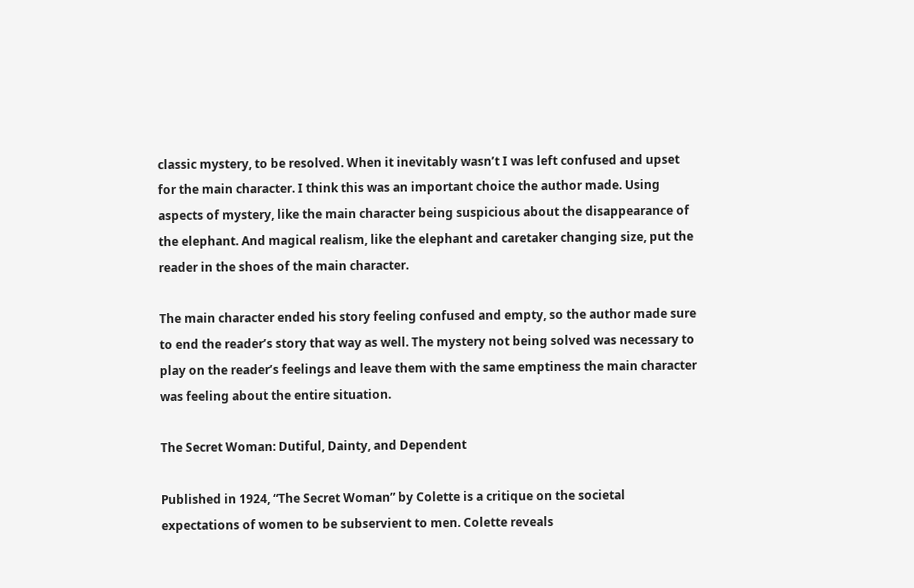classic mystery, to be resolved. When it inevitably wasn’t I was left confused and upset for the main character. I think this was an important choice the author made. Using aspects of mystery, like the main character being suspicious about the disappearance of the elephant. And magical realism, like the elephant and caretaker changing size, put the reader in the shoes of the main character.

The main character ended his story feeling confused and empty, so the author made sure to end the reader’s story that way as well. The mystery not being solved was necessary to play on the reader’s feelings and leave them with the same emptiness the main character was feeling about the entire situation.

The Secret Woman: Dutiful, Dainty, and Dependent

Published in 1924, “The Secret Woman” by Colette is a critique on the societal expectations of women to be subservient to men. Colette reveals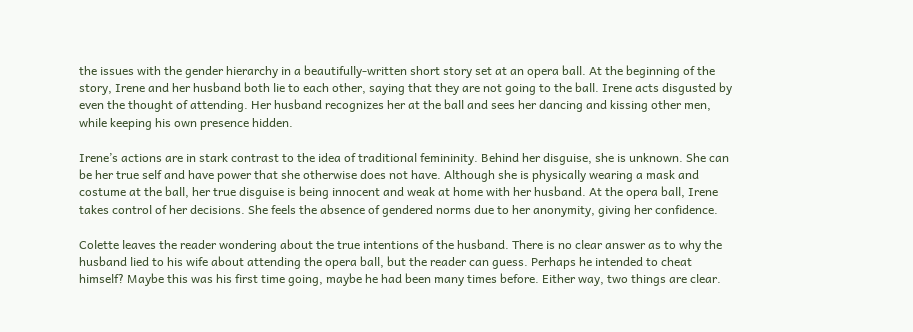the issues with the gender hierarchy in a beautifully-written short story set at an opera ball. At the beginning of the story, Irene and her husband both lie to each other, saying that they are not going to the ball. Irene acts disgusted by even the thought of attending. Her husband recognizes her at the ball and sees her dancing and kissing other men, while keeping his own presence hidden.

Irene’s actions are in stark contrast to the idea of traditional femininity. Behind her disguise, she is unknown. She can be her true self and have power that she otherwise does not have. Although she is physically wearing a mask and costume at the ball, her true disguise is being innocent and weak at home with her husband. At the opera ball, Irene takes control of her decisions. She feels the absence of gendered norms due to her anonymity, giving her confidence.

Colette leaves the reader wondering about the true intentions of the husband. There is no clear answer as to why the husband lied to his wife about attending the opera ball, but the reader can guess. Perhaps he intended to cheat himself? Maybe this was his first time going, maybe he had been many times before. Either way, two things are clear.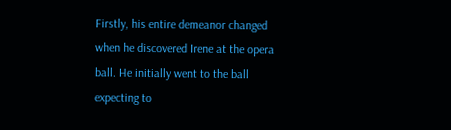Firstly, his entire demeanor changed when he discovered Irene at the opera ball. He initially went to the ball expecting to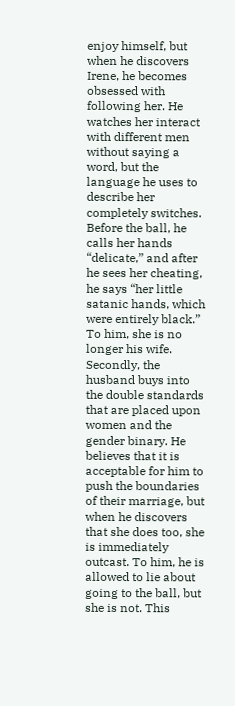enjoy himself, but when he discovers Irene, he becomes obsessed with following her. He watches her interact with different men without saying a word, but the language he uses to describe her completely switches. Before the ball, he calls her hands “delicate,” and after he sees her cheating, he says “her little satanic hands, which were entirely black.” To him, she is no longer his wife. Secondly, the husband buys into the double standards that are placed upon women and the gender binary. He believes that it is acceptable for him to push the boundaries of their marriage, but when he discovers that she does too, she is immediately outcast. To him, he is allowed to lie about going to the ball, but she is not. This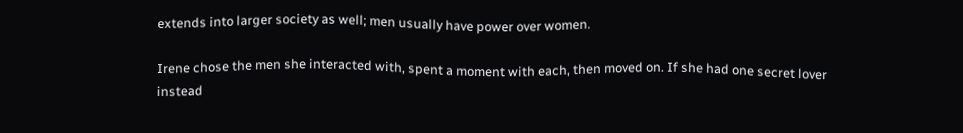extends into larger society as well; men usually have power over women.

Irene chose the men she interacted with, spent a moment with each, then moved on. If she had one secret lover instead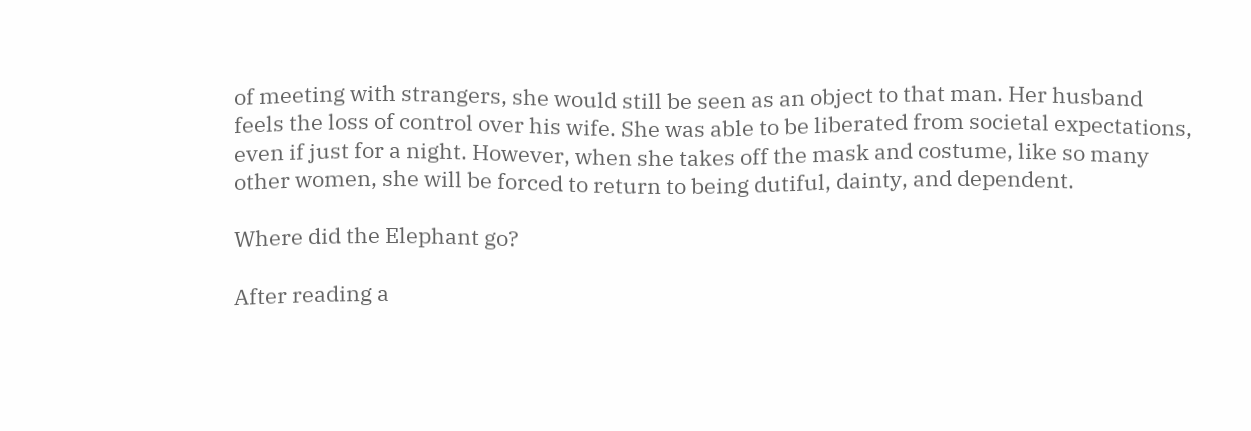of meeting with strangers, she would still be seen as an object to that man. Her husband feels the loss of control over his wife. She was able to be liberated from societal expectations, even if just for a night. However, when she takes off the mask and costume, like so many other women, she will be forced to return to being dutiful, dainty, and dependent.

Where did the Elephant go?

After reading a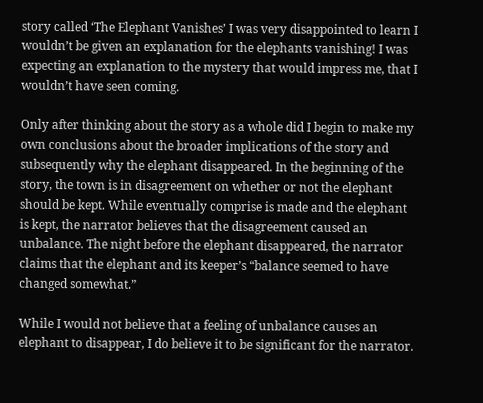story called ‘The Elephant Vanishes’ I was very disappointed to learn I wouldn’t be given an explanation for the elephants vanishing! I was expecting an explanation to the mystery that would impress me, that I wouldn’t have seen coming.

Only after thinking about the story as a whole did I begin to make my own conclusions about the broader implications of the story and subsequently why the elephant disappeared. In the beginning of the story, the town is in disagreement on whether or not the elephant should be kept. While eventually comprise is made and the elephant is kept, the narrator believes that the disagreement caused an unbalance. The night before the elephant disappeared, the narrator claims that the elephant and its keeper’s “balance seemed to have changed somewhat.”

While I would not believe that a feeling of unbalance causes an elephant to disappear, I do believe it to be significant for the narrator.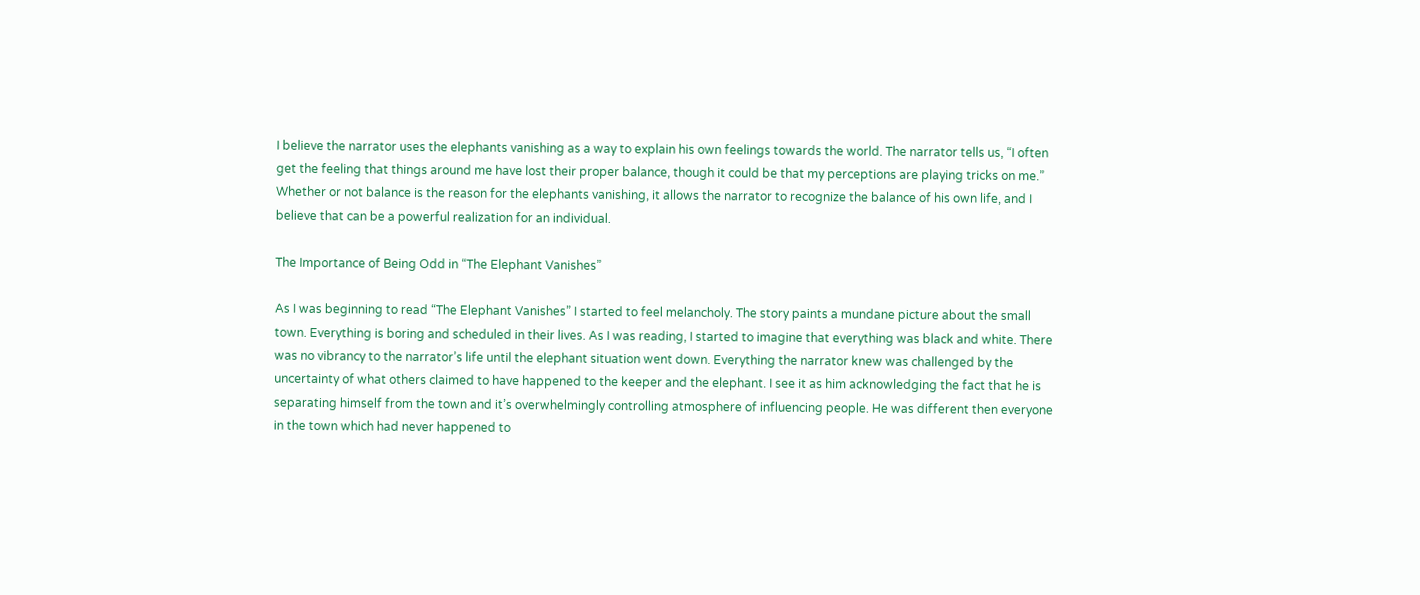I believe the narrator uses the elephants vanishing as a way to explain his own feelings towards the world. The narrator tells us, “I often get the feeling that things around me have lost their proper balance, though it could be that my perceptions are playing tricks on me.” Whether or not balance is the reason for the elephants vanishing, it allows the narrator to recognize the balance of his own life, and I believe that can be a powerful realization for an individual.

The Importance of Being Odd in “The Elephant Vanishes”

As I was beginning to read “The Elephant Vanishes” I started to feel melancholy. The story paints a mundane picture about the small town. Everything is boring and scheduled in their lives. As I was reading, I started to imagine that everything was black and white. There was no vibrancy to the narrator’s life until the elephant situation went down. Everything the narrator knew was challenged by the uncertainty of what others claimed to have happened to the keeper and the elephant. I see it as him acknowledging the fact that he is separating himself from the town and it’s overwhelmingly controlling atmosphere of influencing people. He was different then everyone in the town which had never happened to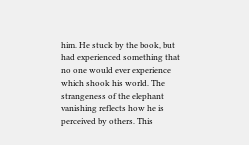him. He stuck by the book, but had experienced something that no one would ever experience which shook his world. The strangeness of the elephant vanishing reflects how he is perceived by others. This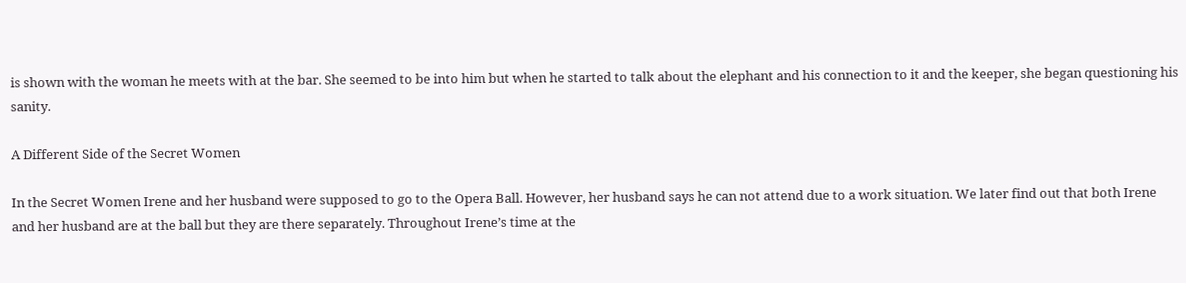is shown with the woman he meets with at the bar. She seemed to be into him but when he started to talk about the elephant and his connection to it and the keeper, she began questioning his sanity.

A Different Side of the Secret Women

In the Secret Women Irene and her husband were supposed to go to the Opera Ball. However, her husband says he can not attend due to a work situation. We later find out that both Irene and her husband are at the ball but they are there separately. Throughout Irene’s time at the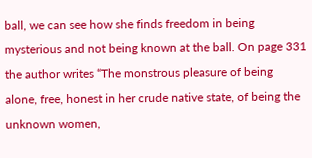ball, we can see how she finds freedom in being mysterious and not being known at the ball. On page 331 the author writes “The monstrous pleasure of being alone, free, honest in her crude native state, of being the unknown women,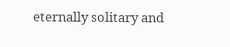eternally solitary and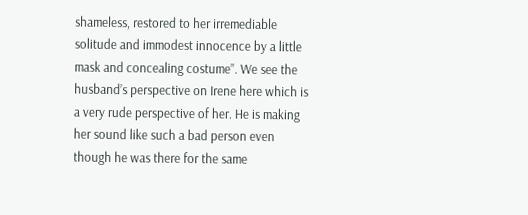shameless, restored to her irremediable solitude and immodest innocence by a little mask and concealing costume”. We see the husband’s perspective on Irene here which is a very rude perspective of her. He is making her sound like such a bad person even though he was there for the same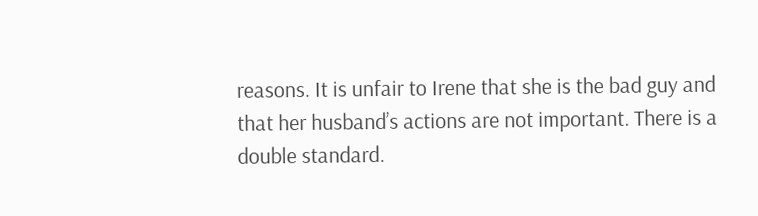reasons. It is unfair to Irene that she is the bad guy and that her husband’s actions are not important. There is a double standard.